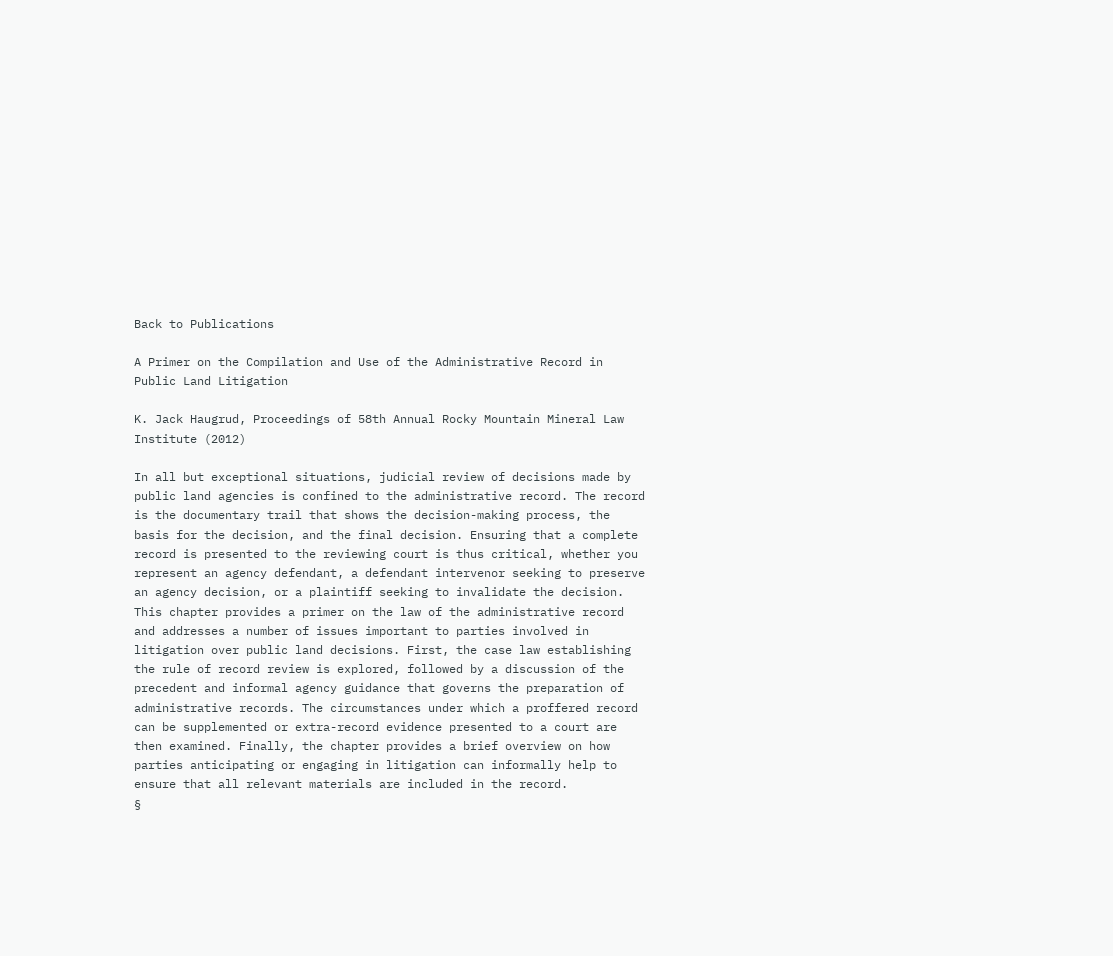Back to Publications

A Primer on the Compilation and Use of the Administrative Record in Public Land Litigation

K. Jack Haugrud, Proceedings of 58th Annual Rocky Mountain Mineral Law Institute (2012)

In all but exceptional situations, judicial review of decisions made by public land agencies is confined to the administrative record. The record is the documentary trail that shows the decision-making process, the basis for the decision, and the final decision. Ensuring that a complete record is presented to the reviewing court is thus critical, whether you represent an agency defendant, a defendant intervenor seeking to preserve an agency decision, or a plaintiff seeking to invalidate the decision.
This chapter provides a primer on the law of the administrative record and addresses a number of issues important to parties involved in litigation over public land decisions. First, the case law establishing the rule of record review is explored, followed by a discussion of the precedent and informal agency guidance that governs the preparation of administrative records. The circumstances under which a proffered record can be supplemented or extra-record evidence presented to a court are then examined. Finally, the chapter provides a brief overview on how parties anticipating or engaging in litigation can informally help to ensure that all relevant materials are included in the record.
§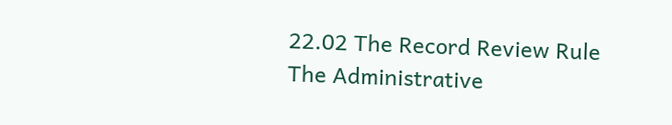22.02 The Record Review Rule
The Administrative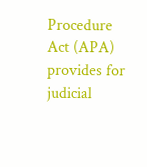Procedure Act (APA) provides for judicial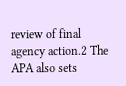review of final agency action.2 The APA also sets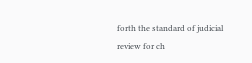forth the standard of judicial review for ch